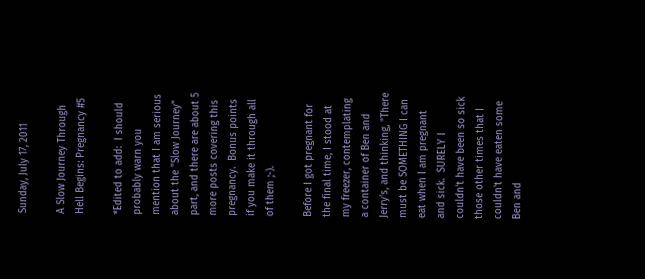Sunday, July 17, 2011

A Slow Journey Through Hell Begins: Pregnancy #5

*Edited to add:  I should probably warn you mention that I am serious about the "Slow Journey" part, and there are about 5 more posts covering this pregnancy.  Bonus points if you make it through all of them ;-).

Before I got pregnant for the final time, I stood at my freezer, contemplating a container of Ben and Jerry's, and thinking, "There must be SOMETHING I can eat when I am pregnant and sick.  SURELY I couldn't have been so sick those other times that I couldn't have eaten some Ben and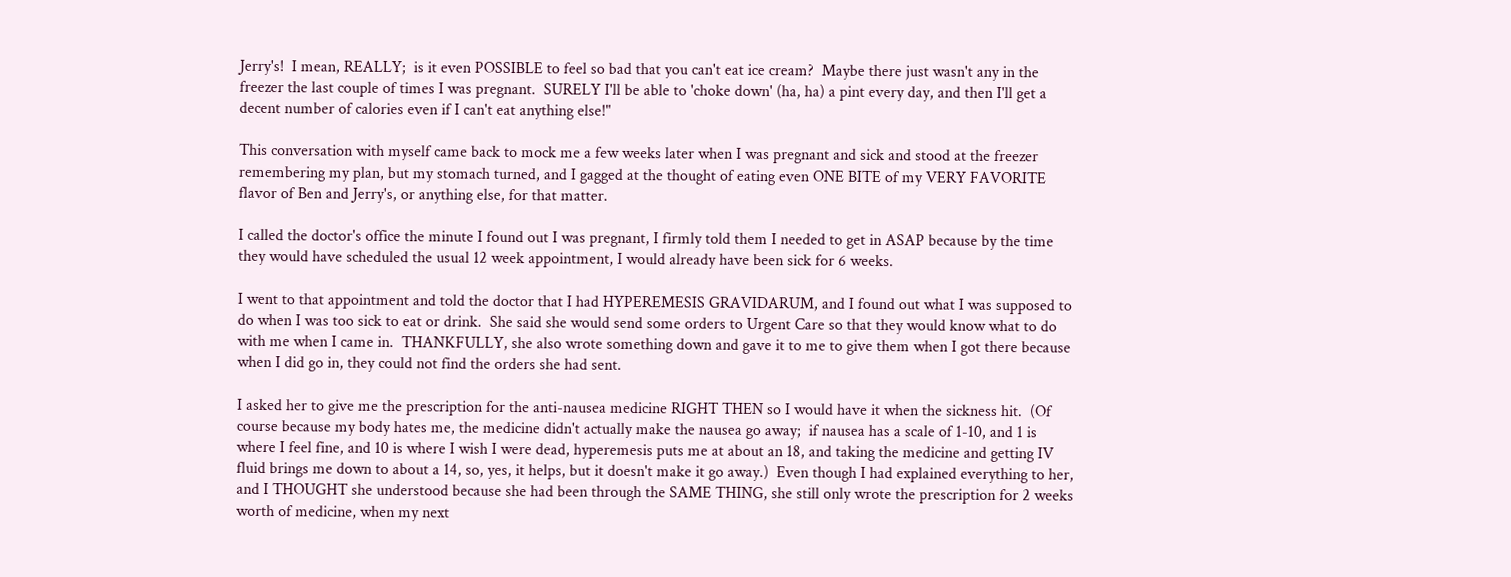Jerry's!  I mean, REALLY;  is it even POSSIBLE to feel so bad that you can't eat ice cream?  Maybe there just wasn't any in the freezer the last couple of times I was pregnant.  SURELY I'll be able to 'choke down' (ha, ha) a pint every day, and then I'll get a decent number of calories even if I can't eat anything else!"

This conversation with myself came back to mock me a few weeks later when I was pregnant and sick and stood at the freezer remembering my plan, but my stomach turned, and I gagged at the thought of eating even ONE BITE of my VERY FAVORITE flavor of Ben and Jerry's, or anything else, for that matter.

I called the doctor's office the minute I found out I was pregnant, I firmly told them I needed to get in ASAP because by the time they would have scheduled the usual 12 week appointment, I would already have been sick for 6 weeks.

I went to that appointment and told the doctor that I had HYPEREMESIS GRAVIDARUM, and I found out what I was supposed to do when I was too sick to eat or drink.  She said she would send some orders to Urgent Care so that they would know what to do with me when I came in.  THANKFULLY, she also wrote something down and gave it to me to give them when I got there because when I did go in, they could not find the orders she had sent.

I asked her to give me the prescription for the anti-nausea medicine RIGHT THEN so I would have it when the sickness hit.  (Of course because my body hates me, the medicine didn't actually make the nausea go away;  if nausea has a scale of 1-10, and 1 is where I feel fine, and 10 is where I wish I were dead, hyperemesis puts me at about an 18, and taking the medicine and getting IV fluid brings me down to about a 14, so, yes, it helps, but it doesn't make it go away.)  Even though I had explained everything to her, and I THOUGHT she understood because she had been through the SAME THING, she still only wrote the prescription for 2 weeks worth of medicine, when my next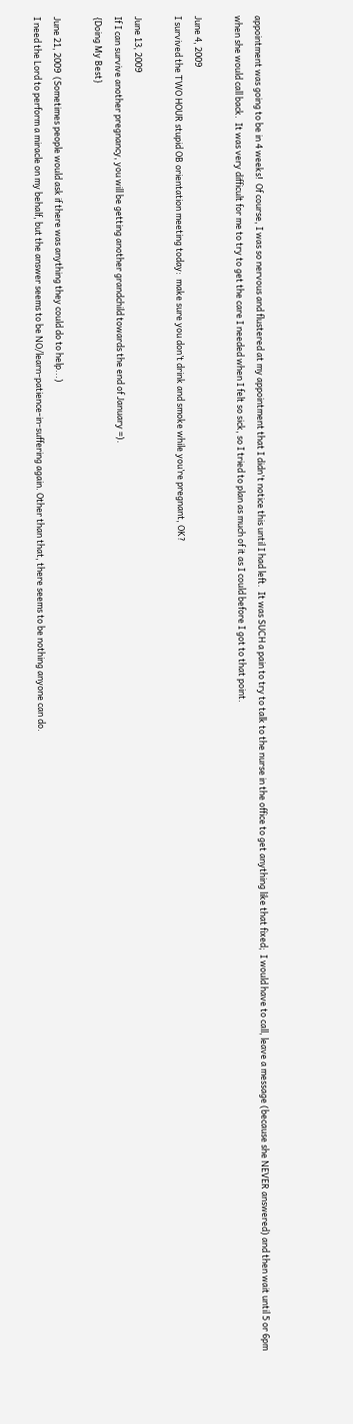appointment was going to be in 4 weeks!  Of course, I was so nervous and flustered at my appointment that I didn't notice this until I had left.  It was SUCH a pain to try to talk to the nurse in the office to get anything like that fixed;  I would have to call, leave a message (because she NEVER answered) and then wait until 5 or 6pm when she would call back.  It was very difficult for me to try to get the care I needed when I felt so sick, so I tried to plan as much of it as I could before I got to that point.

June 4, 2009
I survived the TWO HOUR stupid OB orientation meeting today:  make sure you don’t drink and smoke while you’re pregnant, OK?

June 13, 2009
If I can survive another pregnancy, you will be getting another grandchild towards the end of January =).
{Doing My Best}

June 21, 2009  (Sometimes people would ask if there was anything they could do to help...)
I need the Lord to perform a miracle on my behalf, but the answer seems to be NO/learn-patience-in-suffering again. Other than that, there seems to be nothing anyone can do.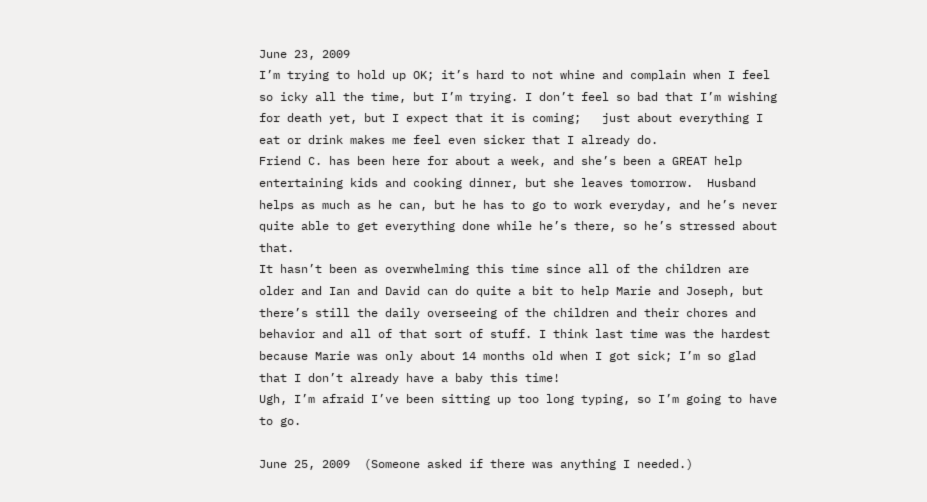June 23, 2009
I’m trying to hold up OK; it’s hard to not whine and complain when I feel so icky all the time, but I’m trying. I don’t feel so bad that I’m wishing for death yet, but I expect that it is coming;   just about everything I eat or drink makes me feel even sicker that I already do.
Friend C. has been here for about a week, and she’s been a GREAT help entertaining kids and cooking dinner, but she leaves tomorrow.  Husband helps as much as he can, but he has to go to work everyday, and he’s never quite able to get everything done while he’s there, so he’s stressed about that.
It hasn’t been as overwhelming this time since all of the children are older and Ian and David can do quite a bit to help Marie and Joseph, but there’s still the daily overseeing of the children and their chores and behavior and all of that sort of stuff. I think last time was the hardest because Marie was only about 14 months old when I got sick; I’m so glad that I don’t already have a baby this time!
Ugh, I’m afraid I’ve been sitting up too long typing, so I’m going to have to go.

June 25, 2009  (Someone asked if there was anything I needed.)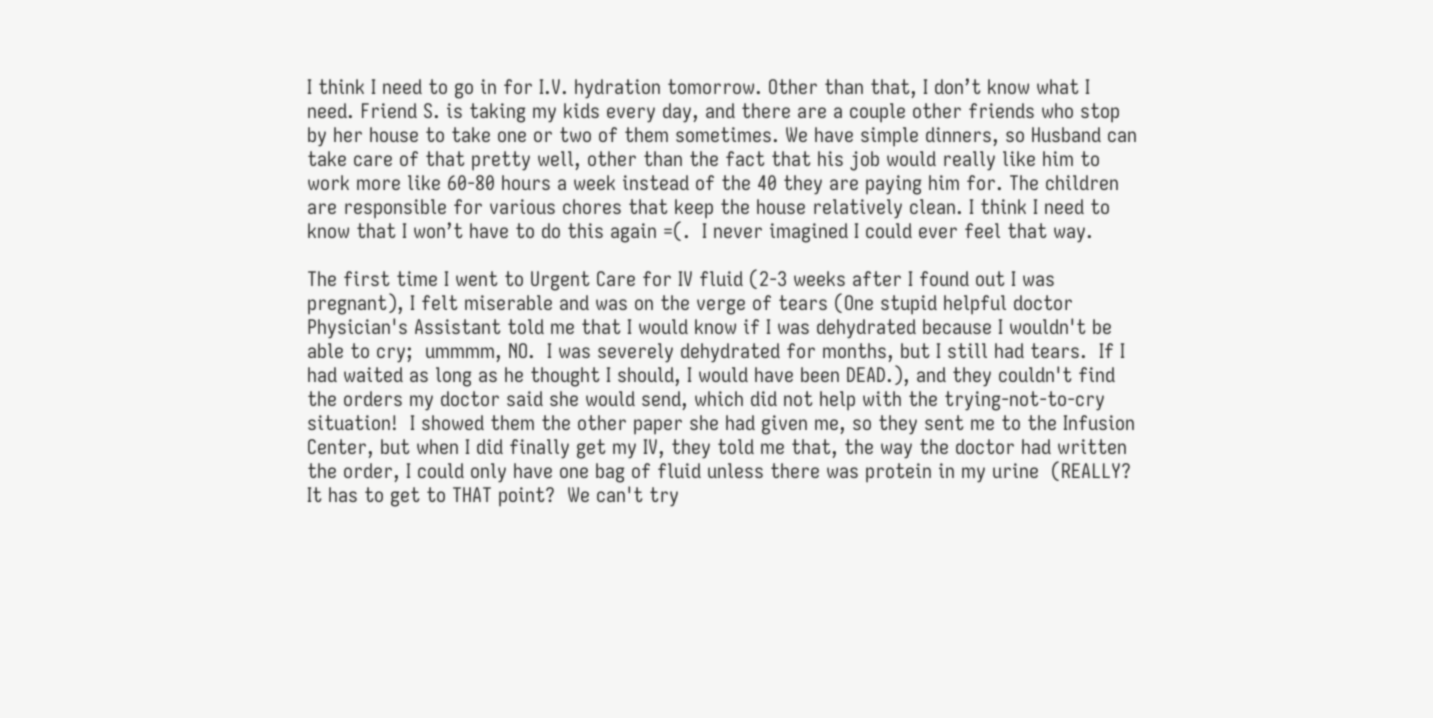I think I need to go in for I.V. hydration tomorrow. Other than that, I don’t know what I need. Friend S. is taking my kids every day, and there are a couple other friends who stop by her house to take one or two of them sometimes. We have simple dinners, so Husband can take care of that pretty well, other than the fact that his job would really like him to work more like 60-80 hours a week instead of the 40 they are paying him for. The children are responsible for various chores that keep the house relatively clean. I think I need to know that I won’t have to do this again =(.  I never imagined I could ever feel that way.

The first time I went to Urgent Care for IV fluid (2-3 weeks after I found out I was pregnant), I felt miserable and was on the verge of tears (One stupid helpful doctor Physician's Assistant told me that I would know if I was dehydrated because I wouldn't be able to cry;  ummmm, NO.  I was severely dehydrated for months, but I still had tears.  If I had waited as long as he thought I should, I would have been DEAD.), and they couldn't find the orders my doctor said she would send, which did not help with the trying-not-to-cry situation!  I showed them the other paper she had given me, so they sent me to the Infusion Center, but when I did finally get my IV, they told me that, the way the doctor had written the order, I could only have one bag of fluid unless there was protein in my urine  (REALLY?  It has to get to THAT point?  We can't try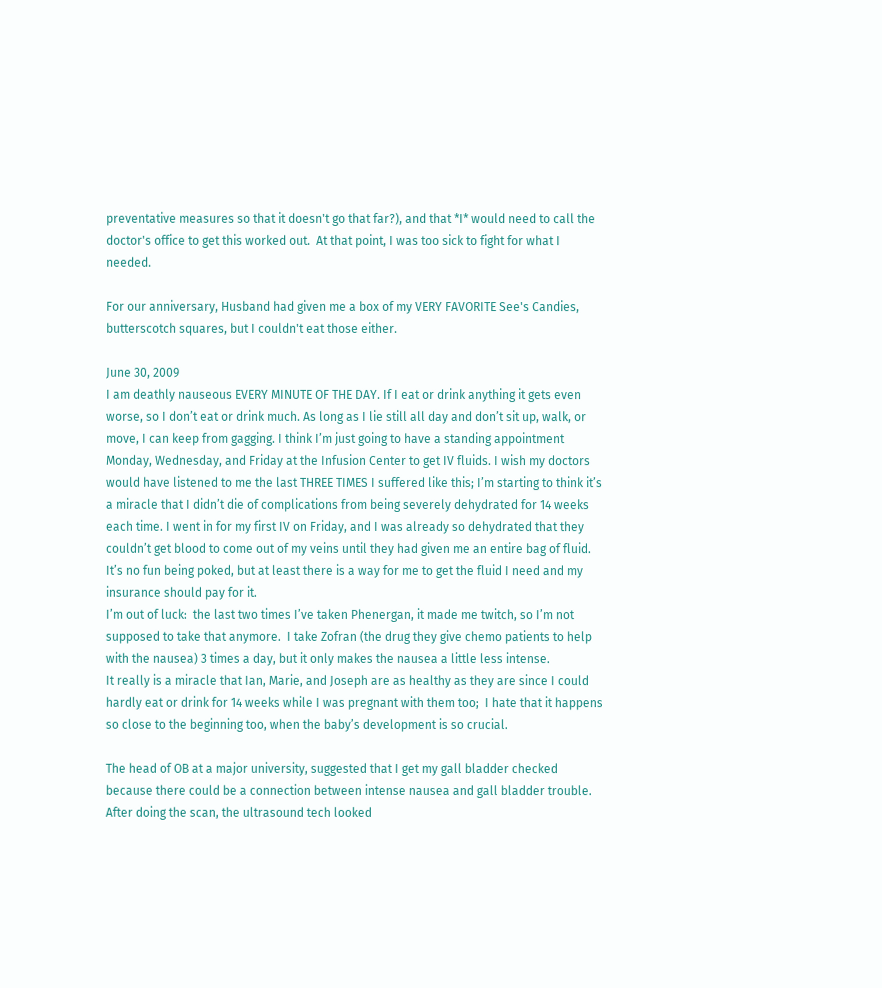preventative measures so that it doesn't go that far?), and that *I* would need to call the doctor's office to get this worked out.  At that point, I was too sick to fight for what I needed.

For our anniversary, Husband had given me a box of my VERY FAVORITE See's Candies, butterscotch squares, but I couldn't eat those either.

June 30, 2009
I am deathly nauseous EVERY MINUTE OF THE DAY. If I eat or drink anything it gets even worse, so I don’t eat or drink much. As long as I lie still all day and don’t sit up, walk, or move, I can keep from gagging. I think I’m just going to have a standing appointment Monday, Wednesday, and Friday at the Infusion Center to get IV fluids. I wish my doctors would have listened to me the last THREE TIMES I suffered like this; I’m starting to think it’s a miracle that I didn’t die of complications from being severely dehydrated for 14 weeks each time. I went in for my first IV on Friday, and I was already so dehydrated that they couldn’t get blood to come out of my veins until they had given me an entire bag of fluid. It’s no fun being poked, but at least there is a way for me to get the fluid I need and my insurance should pay for it.
I’m out of luck:  the last two times I’ve taken Phenergan, it made me twitch, so I’m not supposed to take that anymore.  I take Zofran (the drug they give chemo patients to help with the nausea) 3 times a day, but it only makes the nausea a little less intense.
It really is a miracle that Ian, Marie, and Joseph are as healthy as they are since I could hardly eat or drink for 14 weeks while I was pregnant with them too;  I hate that it happens so close to the beginning too, when the baby’s development is so crucial.

The head of OB at a major university, suggested that I get my gall bladder checked because there could be a connection between intense nausea and gall bladder trouble.  After doing the scan, the ultrasound tech looked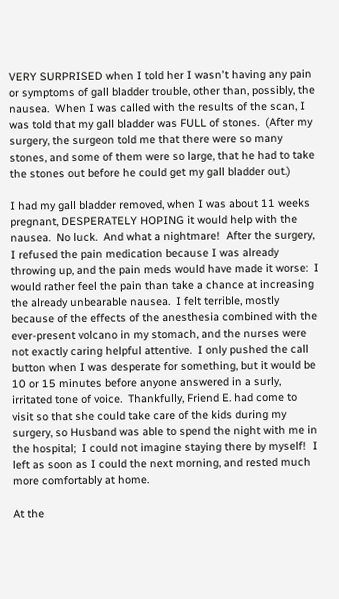VERY SURPRISED when I told her I wasn't having any pain or symptoms of gall bladder trouble, other than, possibly, the nausea.  When I was called with the results of the scan, I was told that my gall bladder was FULL of stones.  (After my surgery, the surgeon told me that there were so many stones, and some of them were so large, that he had to take the stones out before he could get my gall bladder out.)

I had my gall bladder removed, when I was about 11 weeks pregnant, DESPERATELY HOPING it would help with the nausea.  No luck.  And what a nightmare!  After the surgery, I refused the pain medication because I was already throwing up, and the pain meds would have made it worse:  I would rather feel the pain than take a chance at increasing the already unbearable nausea.  I felt terrible, mostly because of the effects of the anesthesia combined with the ever-present volcano in my stomach, and the nurses were not exactly caring helpful attentive.  I only pushed the call button when I was desperate for something, but it would be 10 or 15 minutes before anyone answered in a surly, irritated tone of voice.  Thankfully, Friend E. had come to visit so that she could take care of the kids during my surgery, so Husband was able to spend the night with me in the hospital;  I could not imagine staying there by myself!  I left as soon as I could the next morning, and rested much more comfortably at home.

At the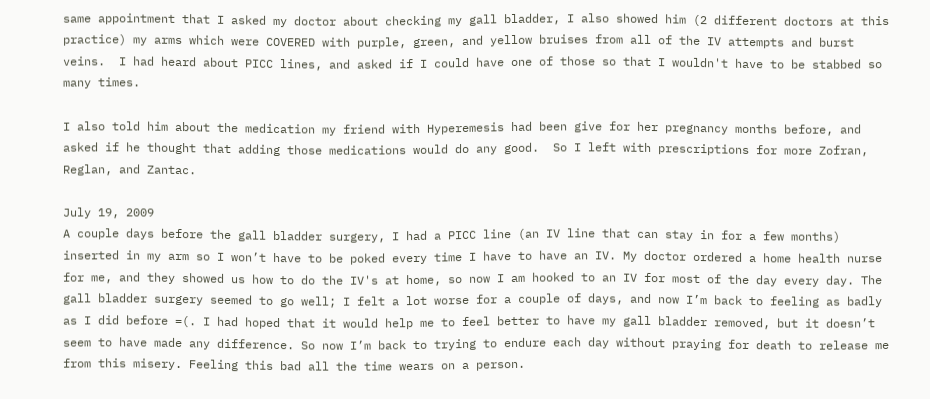same appointment that I asked my doctor about checking my gall bladder, I also showed him (2 different doctors at this practice) my arms which were COVERED with purple, green, and yellow bruises from all of the IV attempts and burst veins.  I had heard about PICC lines, and asked if I could have one of those so that I wouldn't have to be stabbed so many times.

I also told him about the medication my friend with Hyperemesis had been give for her pregnancy months before, and asked if he thought that adding those medications would do any good.  So I left with prescriptions for more Zofran, Reglan, and Zantac.

July 19, 2009
A couple days before the gall bladder surgery, I had a PICC line (an IV line that can stay in for a few months) inserted in my arm so I won’t have to be poked every time I have to have an IV. My doctor ordered a home health nurse for me, and they showed us how to do the IV's at home, so now I am hooked to an IV for most of the day every day. The gall bladder surgery seemed to go well; I felt a lot worse for a couple of days, and now I’m back to feeling as badly as I did before =(. I had hoped that it would help me to feel better to have my gall bladder removed, but it doesn’t seem to have made any difference. So now I’m back to trying to endure each day without praying for death to release me from this misery. Feeling this bad all the time wears on a person.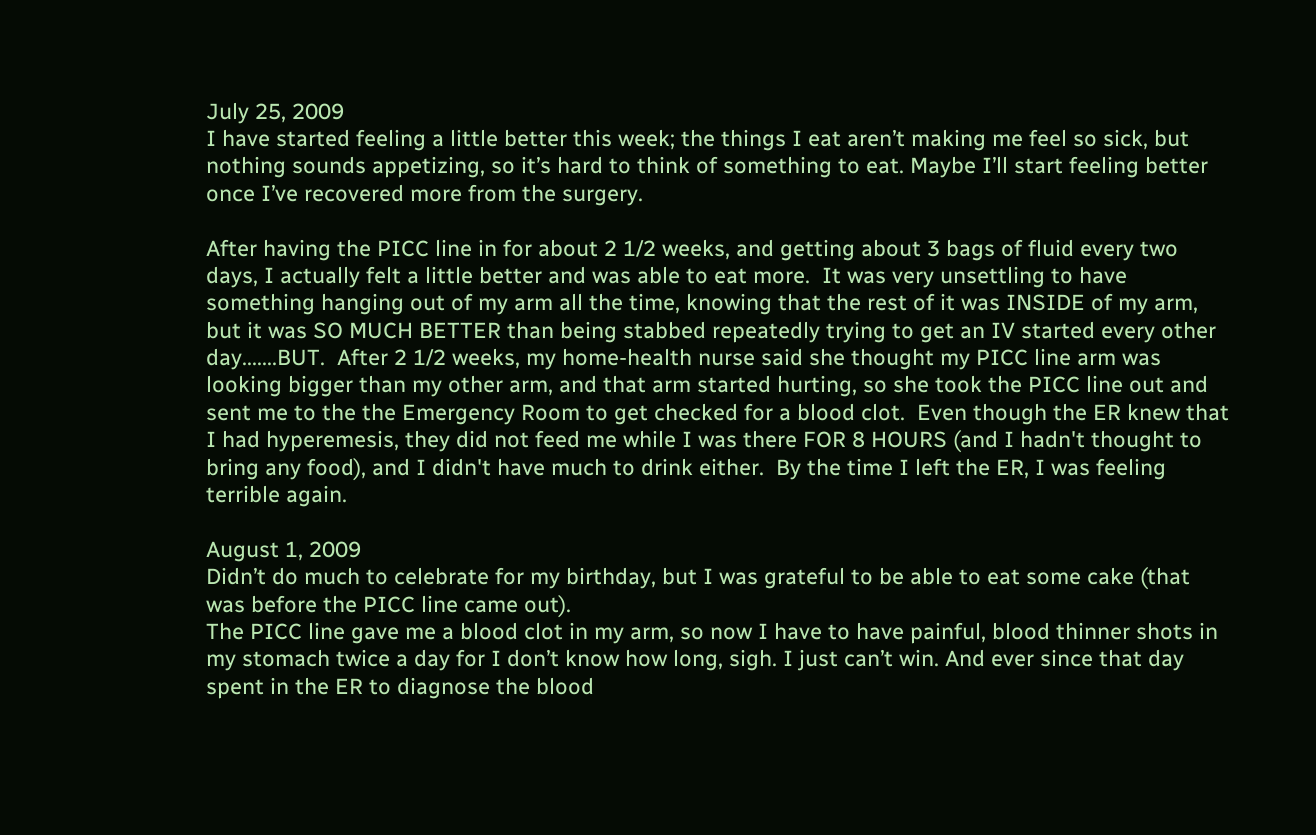July 25, 2009
I have started feeling a little better this week; the things I eat aren’t making me feel so sick, but nothing sounds appetizing, so it’s hard to think of something to eat. Maybe I’ll start feeling better once I’ve recovered more from the surgery.

After having the PICC line in for about 2 1/2 weeks, and getting about 3 bags of fluid every two days, I actually felt a little better and was able to eat more.  It was very unsettling to have something hanging out of my arm all the time, knowing that the rest of it was INSIDE of my arm, but it was SO MUCH BETTER than being stabbed repeatedly trying to get an IV started every other day.......BUT.  After 2 1/2 weeks, my home-health nurse said she thought my PICC line arm was looking bigger than my other arm, and that arm started hurting, so she took the PICC line out and sent me to the the Emergency Room to get checked for a blood clot.  Even though the ER knew that I had hyperemesis, they did not feed me while I was there FOR 8 HOURS (and I hadn't thought to bring any food), and I didn't have much to drink either.  By the time I left the ER, I was feeling terrible again.

August 1, 2009
Didn’t do much to celebrate for my birthday, but I was grateful to be able to eat some cake (that was before the PICC line came out).
The PICC line gave me a blood clot in my arm, so now I have to have painful, blood thinner shots in my stomach twice a day for I don’t know how long, sigh. I just can’t win. And ever since that day spent in the ER to diagnose the blood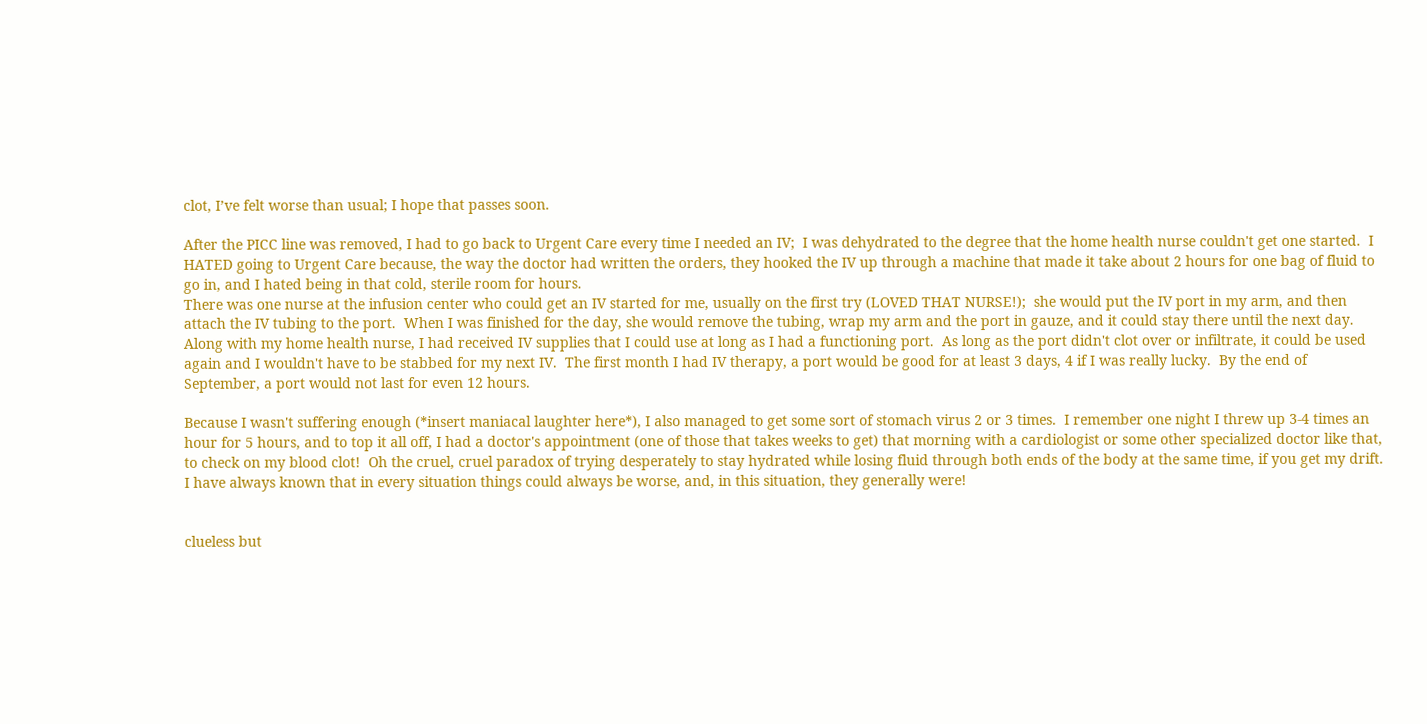clot, I’ve felt worse than usual; I hope that passes soon.

After the PICC line was removed, I had to go back to Urgent Care every time I needed an IV;  I was dehydrated to the degree that the home health nurse couldn't get one started.  I HATED going to Urgent Care because, the way the doctor had written the orders, they hooked the IV up through a machine that made it take about 2 hours for one bag of fluid to go in, and I hated being in that cold, sterile room for hours.
There was one nurse at the infusion center who could get an IV started for me, usually on the first try (LOVED THAT NURSE!);  she would put the IV port in my arm, and then attach the IV tubing to the port.  When I was finished for the day, she would remove the tubing, wrap my arm and the port in gauze, and it could stay there until the next day.  Along with my home health nurse, I had received IV supplies that I could use at long as I had a functioning port.  As long as the port didn't clot over or infiltrate, it could be used again and I wouldn't have to be stabbed for my next IV.  The first month I had IV therapy, a port would be good for at least 3 days, 4 if I was really lucky.  By the end of September, a port would not last for even 12 hours.

Because I wasn't suffering enough (*insert maniacal laughter here*), I also managed to get some sort of stomach virus 2 or 3 times.  I remember one night I threw up 3-4 times an hour for 5 hours, and to top it all off, I had a doctor's appointment (one of those that takes weeks to get) that morning with a cardiologist or some other specialized doctor like that, to check on my blood clot!  Oh the cruel, cruel paradox of trying desperately to stay hydrated while losing fluid through both ends of the body at the same time, if you get my drift.  I have always known that in every situation things could always be worse, and, in this situation, they generally were!


clueless but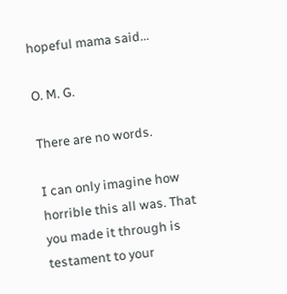hopeful mama said...

O. M. G.

There are no words.

I can only imagine how horrible this all was. That you made it through is testament to your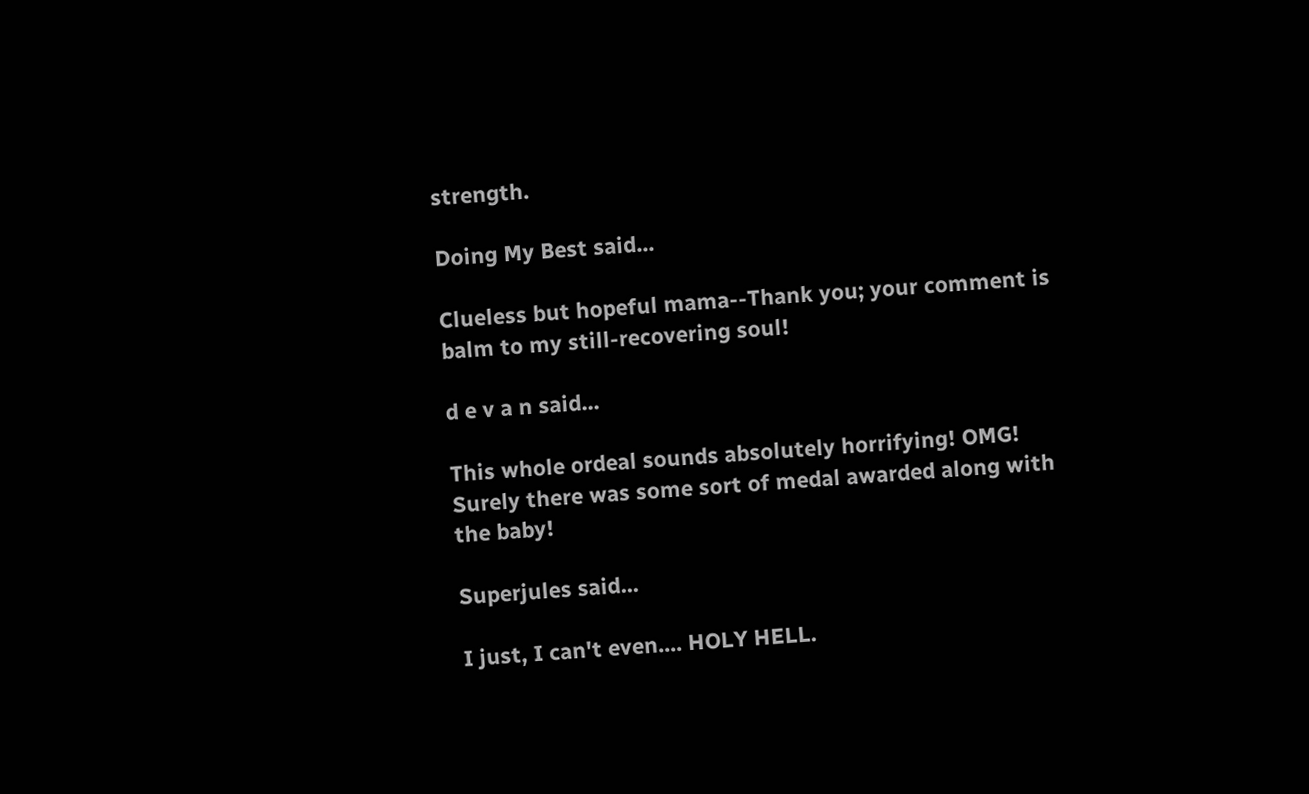strength.

Doing My Best said...

Clueless but hopeful mama--Thank you; your comment is balm to my still-recovering soul!

d e v a n said...

This whole ordeal sounds absolutely horrifying! OMG! Surely there was some sort of medal awarded along with the baby!

Superjules said...

I just, I can't even.... HOLY HELL.